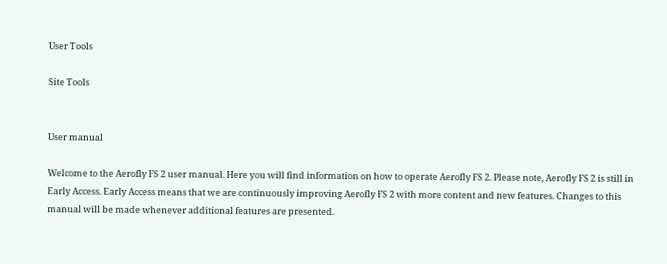User Tools

Site Tools


User manual

Welcome to the Aerofly FS 2 user manual. Here you will find information on how to operate Aerofly FS 2. Please note, Aerofly FS 2 is still in Early Access. Early Access means that we are continuously improving Aerofly FS 2 with more content and new features. Changes to this manual will be made whenever additional features are presented.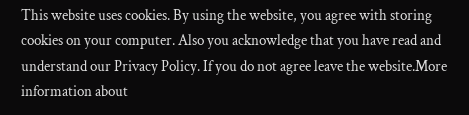This website uses cookies. By using the website, you agree with storing cookies on your computer. Also you acknowledge that you have read and understand our Privacy Policy. If you do not agree leave the website.More information about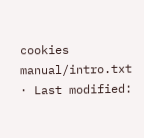cookies
manual/intro.txt · Last modified: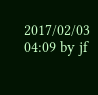2017/02/03 04:09 by jf